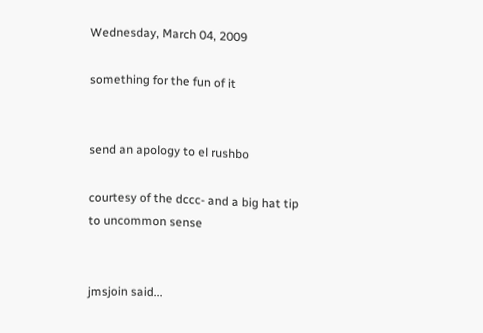Wednesday, March 04, 2009

something for the fun of it


send an apology to el rushbo

courtesy of the dccc- and a big hat tip to uncommon sense


jmsjoin said...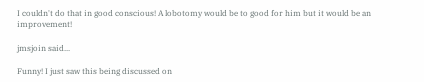I couldn't do that in good conscious! A lobotomy would be to good for him but it would be an improvement!

jmsjoin said...

Funny! I just saw this being discussed on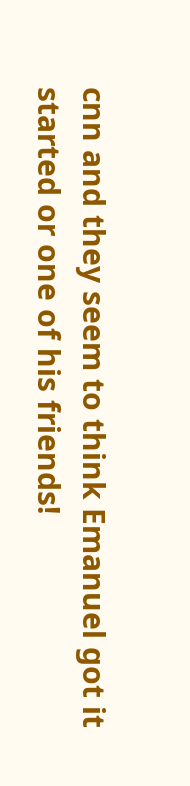cnn and they seem to think Emanuel got it started or one of his friends!